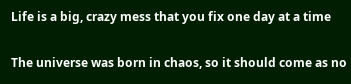Life is a big, crazy mess that you fix one day at a time

The universe was born in chaos, so it should come as no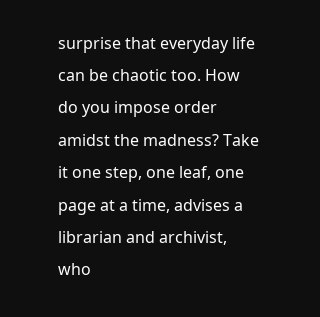surprise that everyday life can be chaotic too. How do you impose order amidst the madness? Take it one step, one leaf, one page at a time, advises a librarian and archivist, who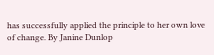has successfully applied the principle to her own love of change. By Janine Dunlop